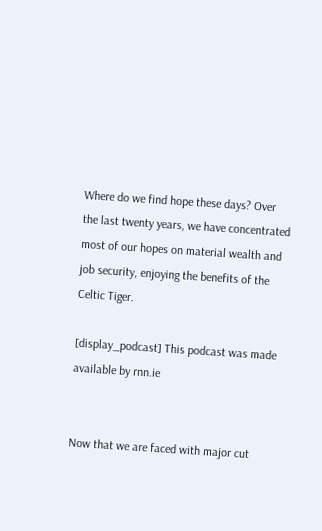Where do we find hope these days? Over the last twenty years, we have concentrated most of our hopes on material wealth and job security, enjoying the benefits of the Celtic Tiger.

[display_podcast] This podcast was made available by rnn.ie


Now that we are faced with major cut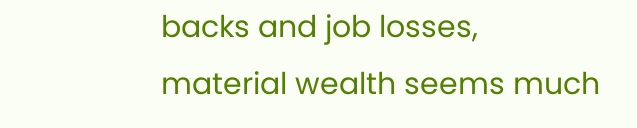backs and job losses, material wealth seems much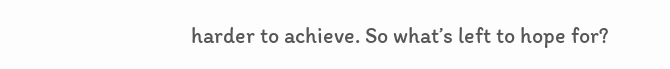harder to achieve. So what’s left to hope for?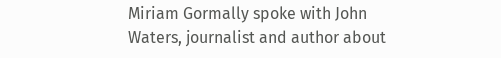Miriam Gormally spoke with John Waters, journalist and author about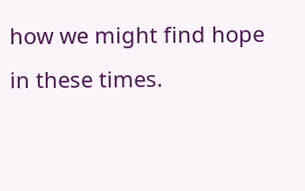how we might find hope in these times.